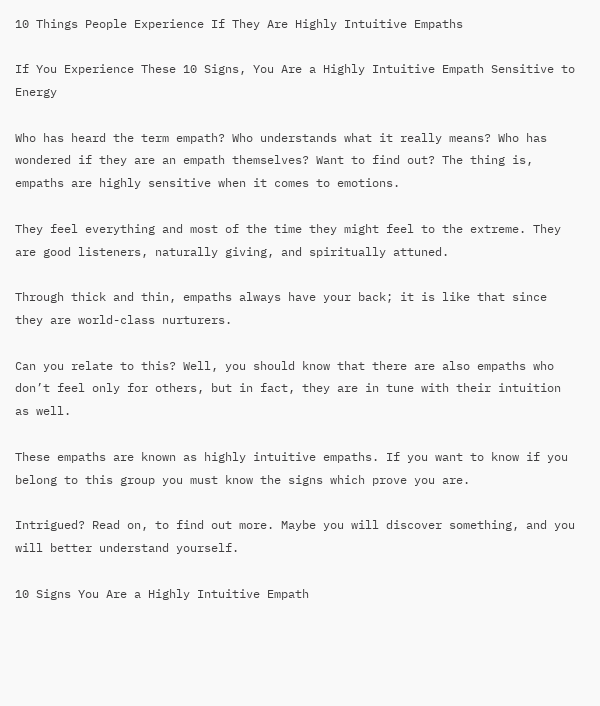10 Things People Experience If They Are Highly Intuitive Empaths

If You Experience These 10 Signs, You Are a Highly Intuitive Empath Sensitive to Energy

Who has heard the term empath? Who understands what it really means? Who has wondered if they are an empath themselves? Want to find out? The thing is, empaths are highly sensitive when it comes to emotions.

They feel everything and most of the time they might feel to the extreme. They are good listeners, naturally giving, and spiritually attuned.

Through thick and thin, empaths always have your back; it is like that since they are world-class nurturers.

Can you relate to this? Well, you should know that there are also empaths who don’t feel only for others, but in fact, they are in tune with their intuition as well.

These empaths are known as highly intuitive empaths. If you want to know if you belong to this group you must know the signs which prove you are.

Intrigued? Read on, to find out more. Maybe you will discover something, and you will better understand yourself.

10 Signs You Are a Highly Intuitive Empath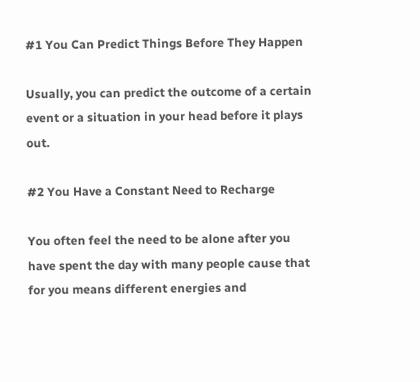#1 You Can Predict Things Before They Happen

Usually, you can predict the outcome of a certain event or a situation in your head before it plays out.

#2 You Have a Constant Need to Recharge

You often feel the need to be alone after you have spent the day with many people cause that for you means different energies and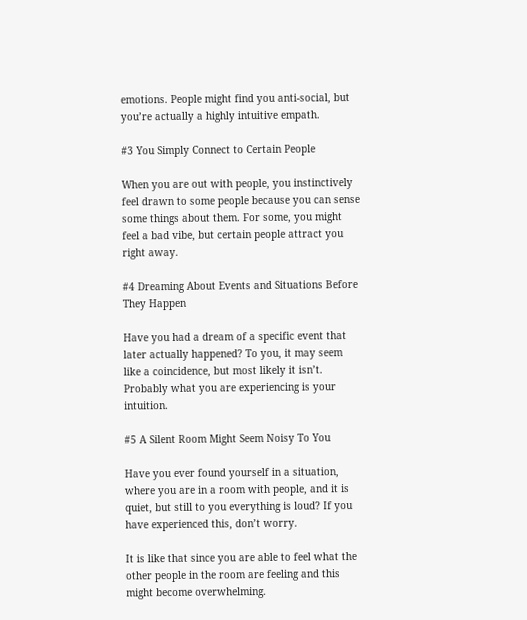emotions. People might find you anti-social, but you’re actually a highly intuitive empath.

#3 You Simply Connect to Certain People

When you are out with people, you instinctively feel drawn to some people because you can sense some things about them. For some, you might feel a bad vibe, but certain people attract you right away.

#4 Dreaming About Events and Situations Before They Happen

Have you had a dream of a specific event that later actually happened? To you, it may seem like a coincidence, but most likely it isn’t. Probably what you are experiencing is your intuition.

#5 A Silent Room Might Seem Noisy To You

Have you ever found yourself in a situation, where you are in a room with people, and it is quiet, but still to you everything is loud? If you have experienced this, don’t worry.

It is like that since you are able to feel what the other people in the room are feeling and this might become overwhelming.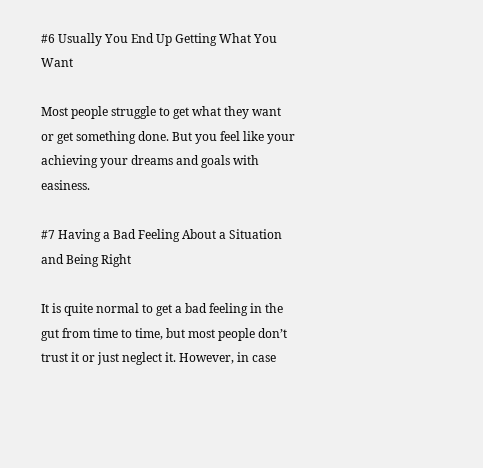#6 Usually You End Up Getting What You Want

Most people struggle to get what they want or get something done. But you feel like your achieving your dreams and goals with easiness.

#7 Having a Bad Feeling About a Situation and Being Right

It is quite normal to get a bad feeling in the gut from time to time, but most people don’t trust it or just neglect it. However, in case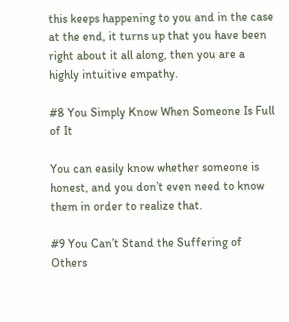this keeps happening to you and in the case at the end, it turns up that you have been right about it all along, then you are a highly intuitive empathy.

#8 You Simply Know When Someone Is Full of It

You can easily know whether someone is honest, and you don’t even need to know them in order to realize that.

#9 You Can’t Stand the Suffering of Others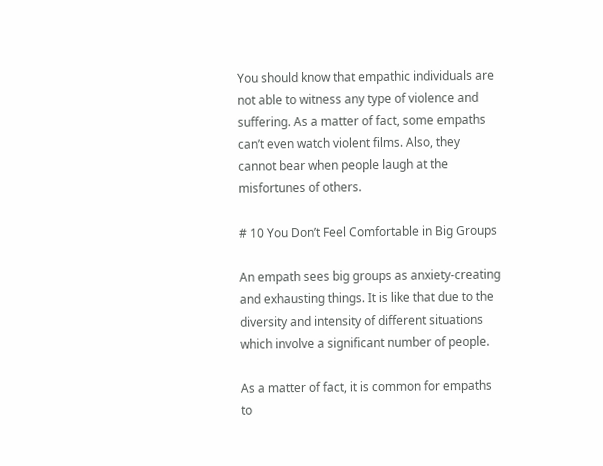You should know that empathic individuals are not able to witness any type of violence and suffering. As a matter of fact, some empaths can’t even watch violent films. Also, they cannot bear when people laugh at the misfortunes of others.

# 10 You Don’t Feel Comfortable in Big Groups

An empath sees big groups as anxiety-creating and exhausting things. It is like that due to the diversity and intensity of different situations which involve a significant number of people.

As a matter of fact, it is common for empaths to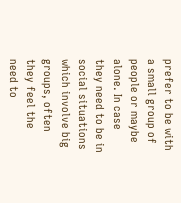prefer to be with a small group of people or maybe alone. In case they need to be in social situations which involve big groups, often they feel the need to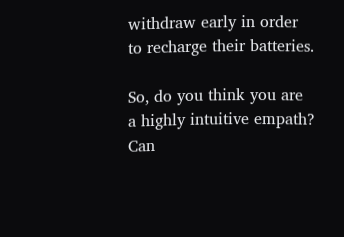withdraw early in order to recharge their batteries.

So, do you think you are a highly intuitive empath? Can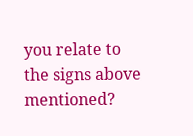you relate to the signs above mentioned?